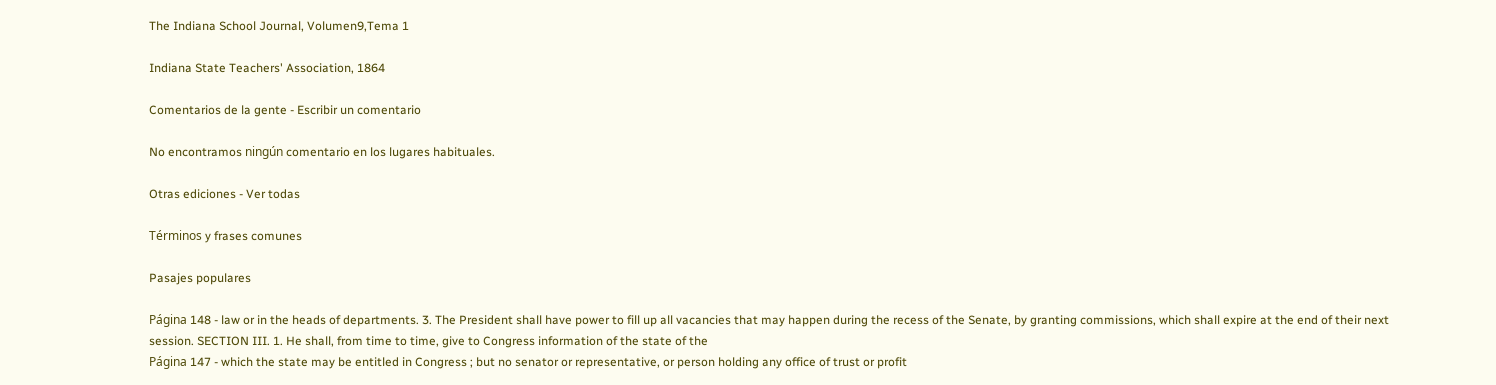The Indiana School Journal, Volumen9,Tema 1

Indiana State Teachers' Association, 1864

Comentarios de la gente - Escribir un comentario

No encontramos ningún comentario en los lugares habituales.

Otras ediciones - Ver todas

Términos y frases comunes

Pasajes populares

Página 148 - law or in the heads of departments. 3. The President shall have power to fill up all vacancies that may happen during the recess of the Senate, by granting commissions, which shall expire at the end of their next session. SECTION III. 1. He shall, from time to time, give to Congress information of the state of the
Página 147 - which the state may be entitled in Congress ; but no senator or representative, or person holding any office of trust or profit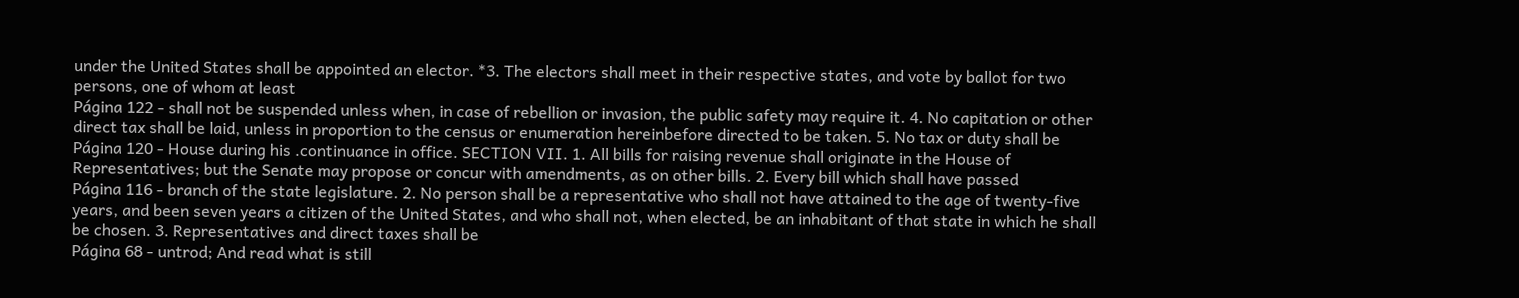under the United States shall be appointed an elector. *3. The electors shall meet in their respective states, and vote by ballot for two persons, one of whom at least
Página 122 - shall not be suspended unless when, in case of rebellion or invasion, the public safety may require it. 4. No capitation or other direct tax shall be laid, unless in proportion to the census or enumeration hereinbefore directed to be taken. 5. No tax or duty shall be
Página 120 - House during his .continuance in office. SECTION VII. 1. All bills for raising revenue shall originate in the House of Representatives; but the Senate may propose or concur with amendments, as on other bills. 2. Every bill which shall have passed
Página 116 - branch of the state legislature. 2. No person shall be a representative who shall not have attained to the age of twenty-five years, and been seven years a citizen of the United States, and who shall not, when elected, be an inhabitant of that state in which he shall be chosen. 3. Representatives and direct taxes shall be
Página 68 - untrod; And read what is still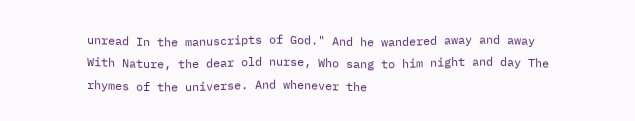unread In the manuscripts of God." And he wandered away and away With Nature, the dear old nurse, Who sang to him night and day The rhymes of the universe. And whenever the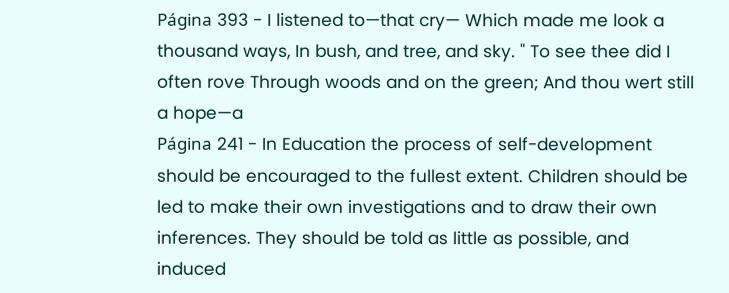Página 393 - I listened to—that cry— Which made me look a thousand ways, In bush, and tree, and sky. " To see thee did I often rove Through woods and on the green; And thou wert still a hope—a
Página 241 - In Education the process of self-development should be encouraged to the fullest extent. Children should be led to make their own investigations and to draw their own inferences. They should be told as little as possible, and induced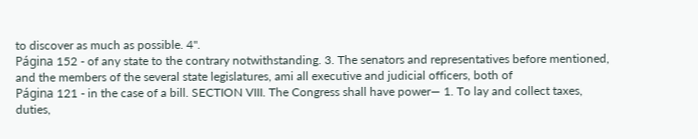to discover as much as possible. 4".
Página 152 - of any state to the contrary notwithstanding. 3. The senators and representatives before mentioned, and the members of the several state legislatures, ami all executive and judicial officers, both of
Página 121 - in the case of a bill. SECTION VIII. The Congress shall have power— 1. To lay and collect taxes, duties,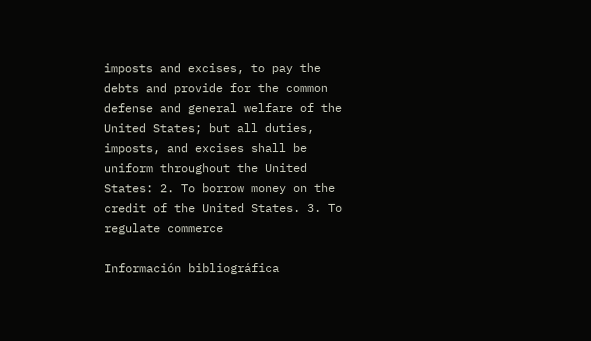imposts and excises, to pay the debts and provide for the common defense and general welfare of the United States; but all duties, imposts, and excises shall be uniform throughout the United States: 2. To borrow money on the credit of the United States. 3. To regulate commerce

Información bibliográfica